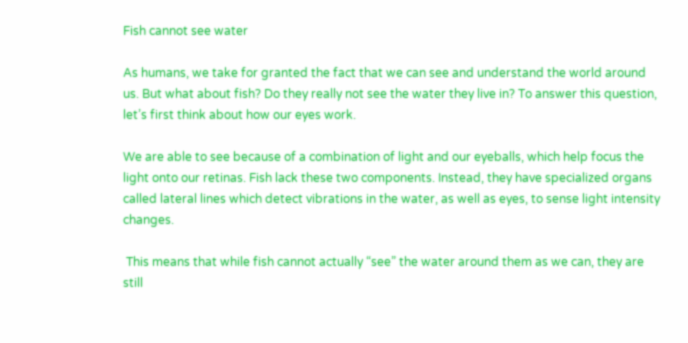Fish cannot see water

As humans, we take for granted the fact that we can see and understand the world around us. But what about fish? Do they really not see the water they live in? To answer this question, let’s first think about how our eyes work.

We are able to see because of a combination of light and our eyeballs, which help focus the light onto our retinas. Fish lack these two components. Instead, they have specialized organs called lateral lines which detect vibrations in the water, as well as eyes, to sense light intensity changes.

 This means that while fish cannot actually “see” the water around them as we can, they are still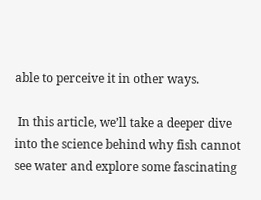able to perceive it in other ways.

 In this article, we’ll take a deeper dive into the science behind why fish cannot see water and explore some fascinating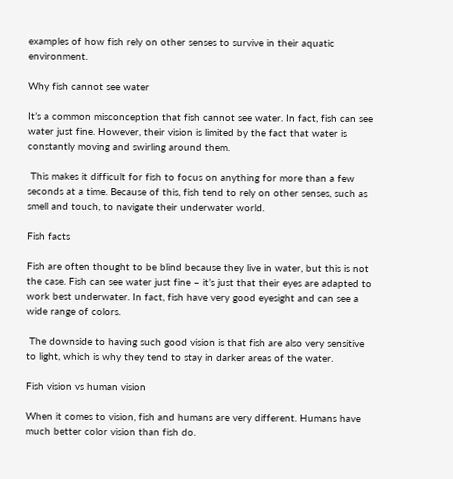examples of how fish rely on other senses to survive in their aquatic environment.

Why fish cannot see water

It’s a common misconception that fish cannot see water. In fact, fish can see water just fine. However, their vision is limited by the fact that water is constantly moving and swirling around them.

 This makes it difficult for fish to focus on anything for more than a few seconds at a time. Because of this, fish tend to rely on other senses, such as smell and touch, to navigate their underwater world.

Fish facts

Fish are often thought to be blind because they live in water, but this is not the case. Fish can see water just fine – it’s just that their eyes are adapted to work best underwater. In fact, fish have very good eyesight and can see a wide range of colors.

 The downside to having such good vision is that fish are also very sensitive to light, which is why they tend to stay in darker areas of the water.

Fish vision vs human vision

When it comes to vision, fish and humans are very different. Humans have much better color vision than fish do.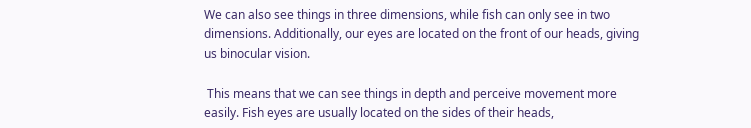We can also see things in three dimensions, while fish can only see in two dimensions. Additionally, our eyes are located on the front of our heads, giving us binocular vision.

 This means that we can see things in depth and perceive movement more easily. Fish eyes are usually located on the sides of their heads,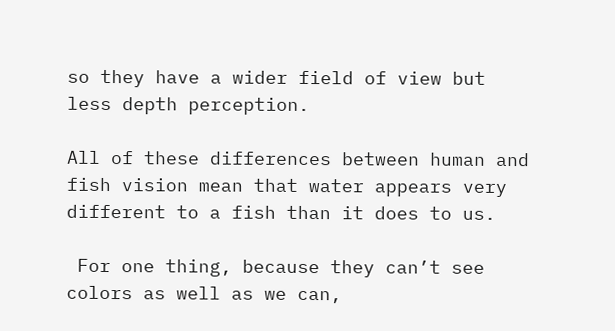so they have a wider field of view but less depth perception.

All of these differences between human and fish vision mean that water appears very different to a fish than it does to us.

 For one thing, because they can’t see colors as well as we can,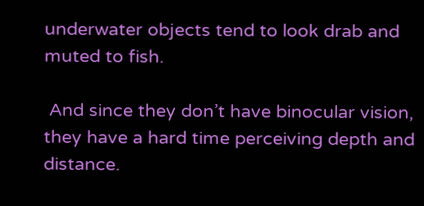underwater objects tend to look drab and muted to fish.

 And since they don’t have binocular vision, they have a hard time perceiving depth and distance.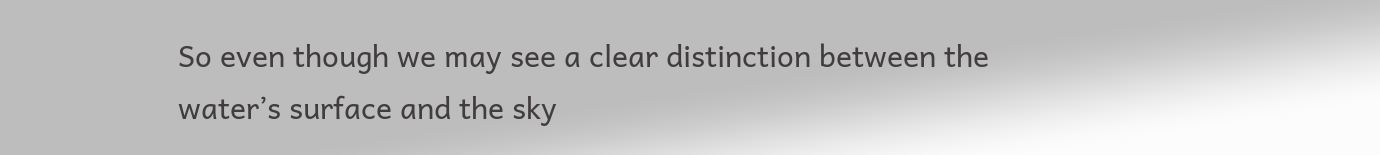So even though we may see a clear distinction between the water’s surface and the sky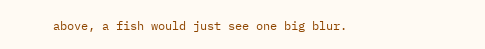above, a fish would just see one big blur.